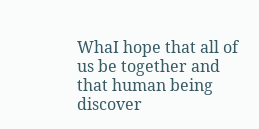WhaI hope that all of us be together and that human being discover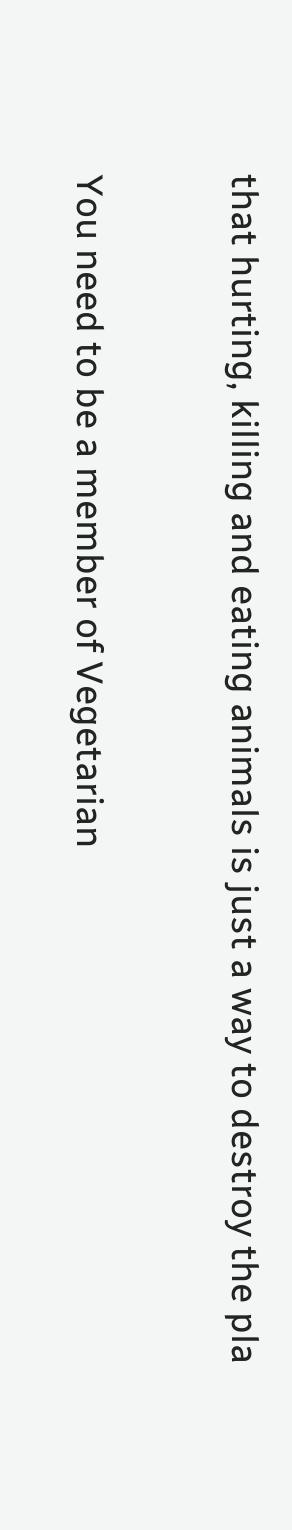that hurting, killing and eating animals is just a way to destroy the pla


You need to be a member of Vegetarian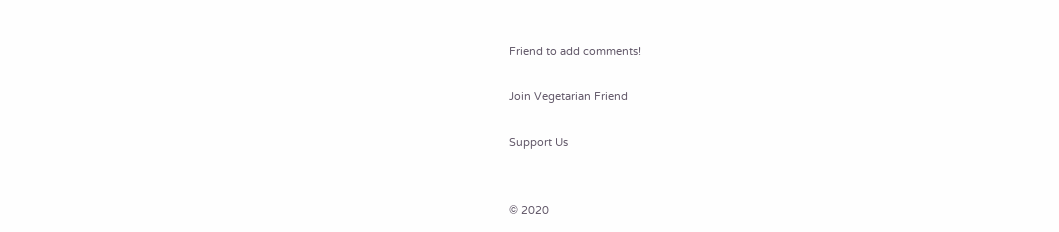Friend to add comments!

Join Vegetarian Friend

Support Us


© 2020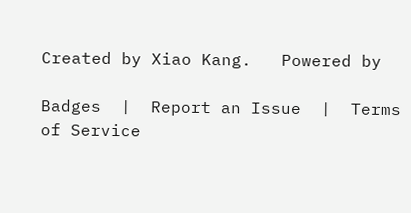Created by Xiao Kang.   Powered by

Badges  |  Report an Issue  |  Terms of Service